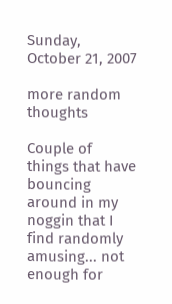Sunday, October 21, 2007

more random thoughts

Couple of things that have bouncing around in my noggin that I find randomly amusing... not enough for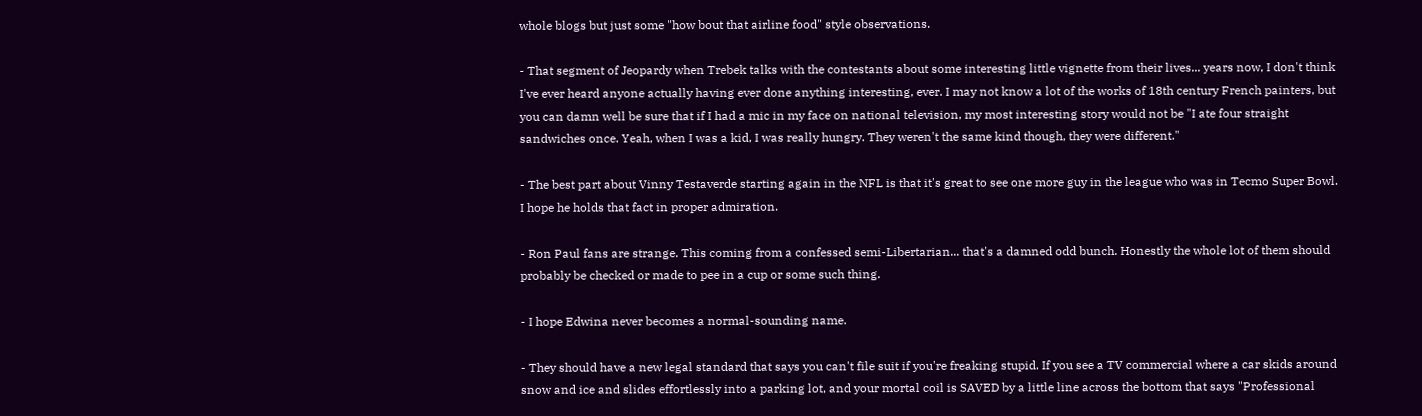whole blogs but just some "how bout that airline food" style observations.

- That segment of Jeopardy when Trebek talks with the contestants about some interesting little vignette from their lives... years now, I don't think I've ever heard anyone actually having ever done anything interesting, ever. I may not know a lot of the works of 18th century French painters, but you can damn well be sure that if I had a mic in my face on national television, my most interesting story would not be "I ate four straight sandwiches once. Yeah, when I was a kid, I was really hungry. They weren't the same kind though, they were different."

- The best part about Vinny Testaverde starting again in the NFL is that it's great to see one more guy in the league who was in Tecmo Super Bowl. I hope he holds that fact in proper admiration.

- Ron Paul fans are strange. This coming from a confessed semi-Libertarian... that's a damned odd bunch. Honestly the whole lot of them should probably be checked or made to pee in a cup or some such thing.

- I hope Edwina never becomes a normal-sounding name.

- They should have a new legal standard that says you can't file suit if you're freaking stupid. If you see a TV commercial where a car skids around snow and ice and slides effortlessly into a parking lot, and your mortal coil is SAVED by a little line across the bottom that says "Professional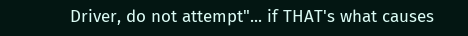Driver, do not attempt"... if THAT's what causes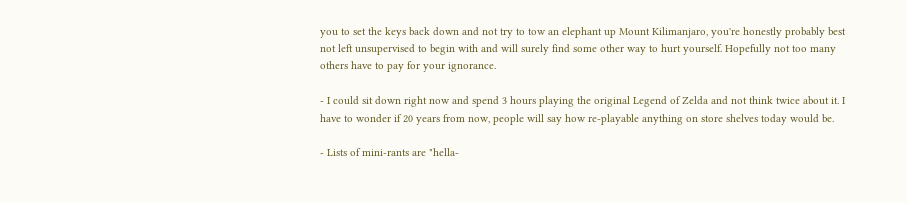you to set the keys back down and not try to tow an elephant up Mount Kilimanjaro, you're honestly probably best not left unsupervised to begin with and will surely find some other way to hurt yourself. Hopefully not too many others have to pay for your ignorance.

- I could sit down right now and spend 3 hours playing the original Legend of Zelda and not think twice about it. I have to wonder if 20 years from now, people will say how re-playable anything on store shelves today would be.

- Lists of mini-rants are "hella-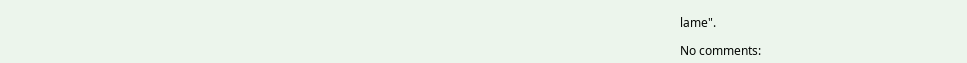lame".

No comments: